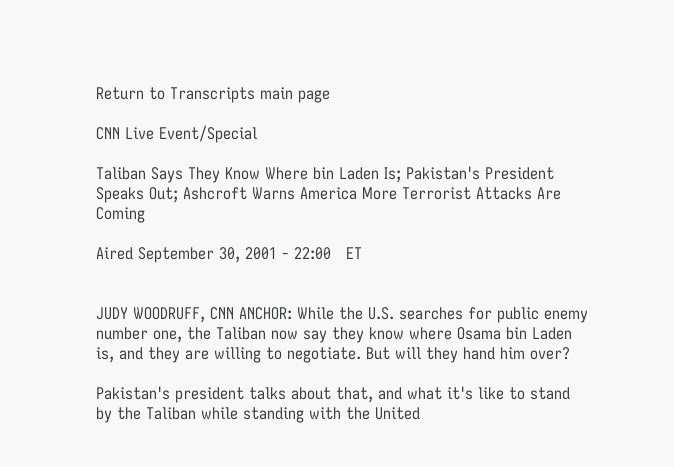Return to Transcripts main page

CNN Live Event/Special

Taliban Says They Know Where bin Laden Is; Pakistan's President Speaks Out; Ashcroft Warns America More Terrorist Attacks Are Coming

Aired September 30, 2001 - 22:00   ET


JUDY WOODRUFF, CNN ANCHOR: While the U.S. searches for public enemy number one, the Taliban now say they know where Osama bin Laden is, and they are willing to negotiate. But will they hand him over?

Pakistan's president talks about that, and what it's like to stand by the Taliban while standing with the United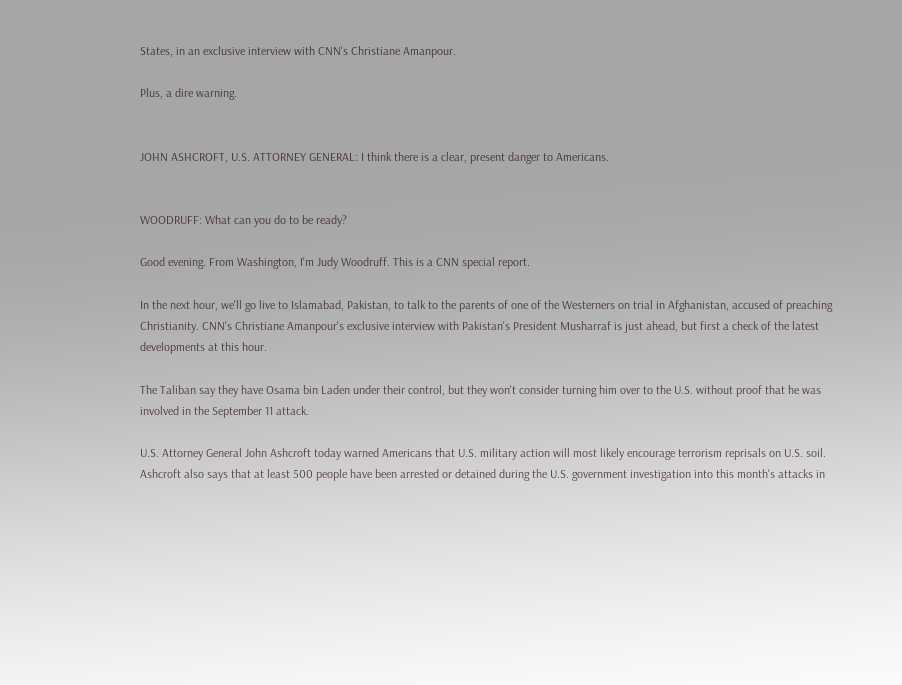States, in an exclusive interview with CNN's Christiane Amanpour.

Plus, a dire warning.


JOHN ASHCROFT, U.S. ATTORNEY GENERAL: I think there is a clear, present danger to Americans.


WOODRUFF: What can you do to be ready?

Good evening. From Washington, I'm Judy Woodruff. This is a CNN special report.

In the next hour, we'll go live to Islamabad, Pakistan, to talk to the parents of one of the Westerners on trial in Afghanistan, accused of preaching Christianity. CNN's Christiane Amanpour's exclusive interview with Pakistan's President Musharraf is just ahead, but first a check of the latest developments at this hour.

The Taliban say they have Osama bin Laden under their control, but they won't consider turning him over to the U.S. without proof that he was involved in the September 11 attack.

U.S. Attorney General John Ashcroft today warned Americans that U.S. military action will most likely encourage terrorism reprisals on U.S. soil. Ashcroft also says that at least 500 people have been arrested or detained during the U.S. government investigation into this month's attacks in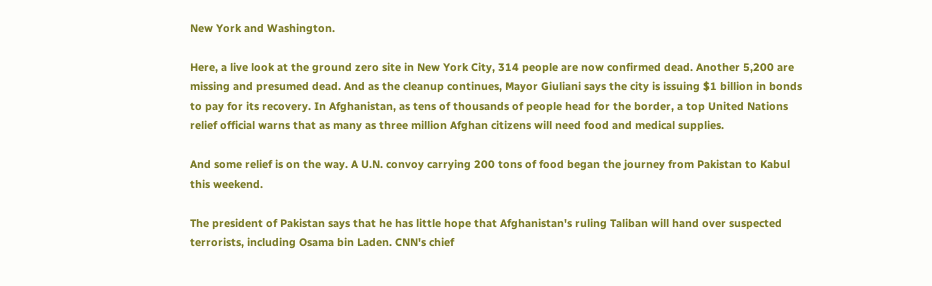New York and Washington.

Here, a live look at the ground zero site in New York City, 314 people are now confirmed dead. Another 5,200 are missing and presumed dead. And as the cleanup continues, Mayor Giuliani says the city is issuing $1 billion in bonds to pay for its recovery. In Afghanistan, as tens of thousands of people head for the border, a top United Nations relief official warns that as many as three million Afghan citizens will need food and medical supplies.

And some relief is on the way. A U.N. convoy carrying 200 tons of food began the journey from Pakistan to Kabul this weekend.

The president of Pakistan says that he has little hope that Afghanistan's ruling Taliban will hand over suspected terrorists, including Osama bin Laden. CNN's chief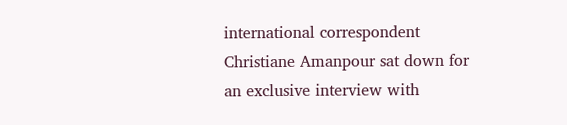international correspondent Christiane Amanpour sat down for an exclusive interview with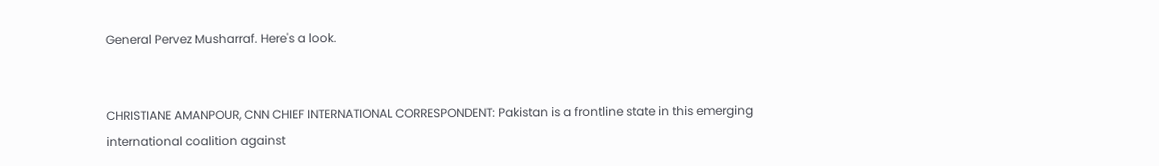General Pervez Musharraf. Here's a look.


CHRISTIANE AMANPOUR, CNN CHIEF INTERNATIONAL CORRESPONDENT: Pakistan is a frontline state in this emerging international coalition against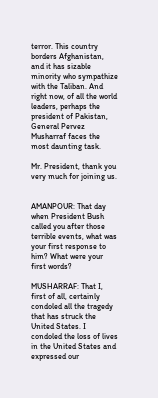terror. This country borders Afghanistan, and it has sizable minority who sympathize with the Taliban. And right now, of all the world leaders, perhaps the president of Pakistan, General Pervez Musharraf faces the most daunting task.

Mr. President, thank you very much for joining us.


AMANPOUR: That day when President Bush called you after those terrible events, what was your first response to him? What were your first words?

MUSHARRAF: That I, first of all, certainly condoled all the tragedy that has struck the United States. I condoled the loss of lives in the United States and expressed our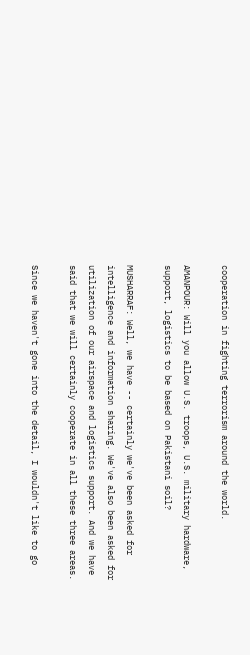cooperation in fighting terrorism around the world.

AMANPOUR: Will you allow U.S. troops, U.S. military hardware, support, logistics to be based on Pakistani soil?

MUSHARRAF: Well, we have -- certainly we've been asked for intelligence and information sharing. We've also been asked for utilization of our airspace and logistics support. And we have said that we will certainly cooperate in all these three areas.

Since we haven't gone into the detail, I wouldn't like to go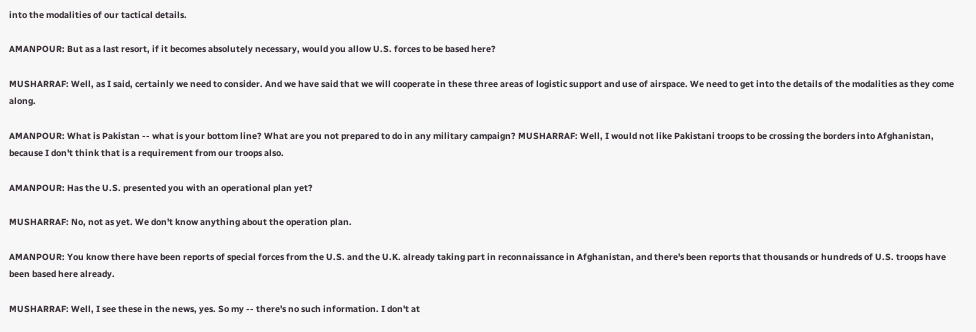into the modalities of our tactical details.

AMANPOUR: But as a last resort, if it becomes absolutely necessary, would you allow U.S. forces to be based here?

MUSHARRAF: Well, as I said, certainly we need to consider. And we have said that we will cooperate in these three areas of logistic support and use of airspace. We need to get into the details of the modalities as they come along.

AMANPOUR: What is Pakistan -- what is your bottom line? What are you not prepared to do in any military campaign? MUSHARRAF: Well, I would not like Pakistani troops to be crossing the borders into Afghanistan, because I don't think that is a requirement from our troops also.

AMANPOUR: Has the U.S. presented you with an operational plan yet?

MUSHARRAF: No, not as yet. We don't know anything about the operation plan.

AMANPOUR: You know there have been reports of special forces from the U.S. and the U.K. already taking part in reconnaissance in Afghanistan, and there's been reports that thousands or hundreds of U.S. troops have been based here already.

MUSHARRAF: Well, I see these in the news, yes. So my -- there's no such information. I don't at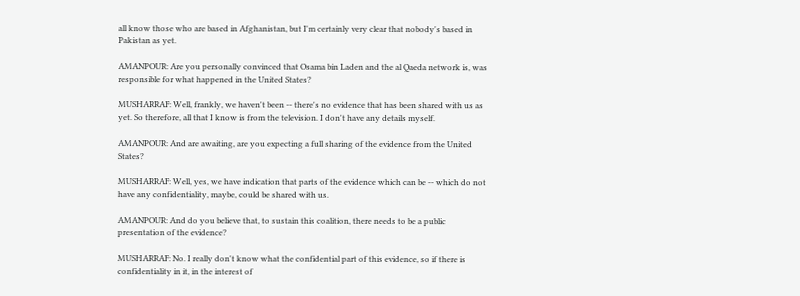all know those who are based in Afghanistan, but I'm certainly very clear that nobody's based in Pakistan as yet.

AMANPOUR: Are you personally convinced that Osama bin Laden and the al Qaeda network is, was responsible for what happened in the United States?

MUSHARRAF: Well, frankly, we haven't been -- there's no evidence that has been shared with us as yet. So therefore, all that I know is from the television. I don't have any details myself.

AMANPOUR: And are awaiting, are you expecting a full sharing of the evidence from the United States?

MUSHARRAF: Well, yes, we have indication that parts of the evidence which can be -- which do not have any confidentiality, maybe, could be shared with us.

AMANPOUR: And do you believe that, to sustain this coalition, there needs to be a public presentation of the evidence?

MUSHARRAF: No. I really don't know what the confidential part of this evidence, so if there is confidentiality in it, in the interest of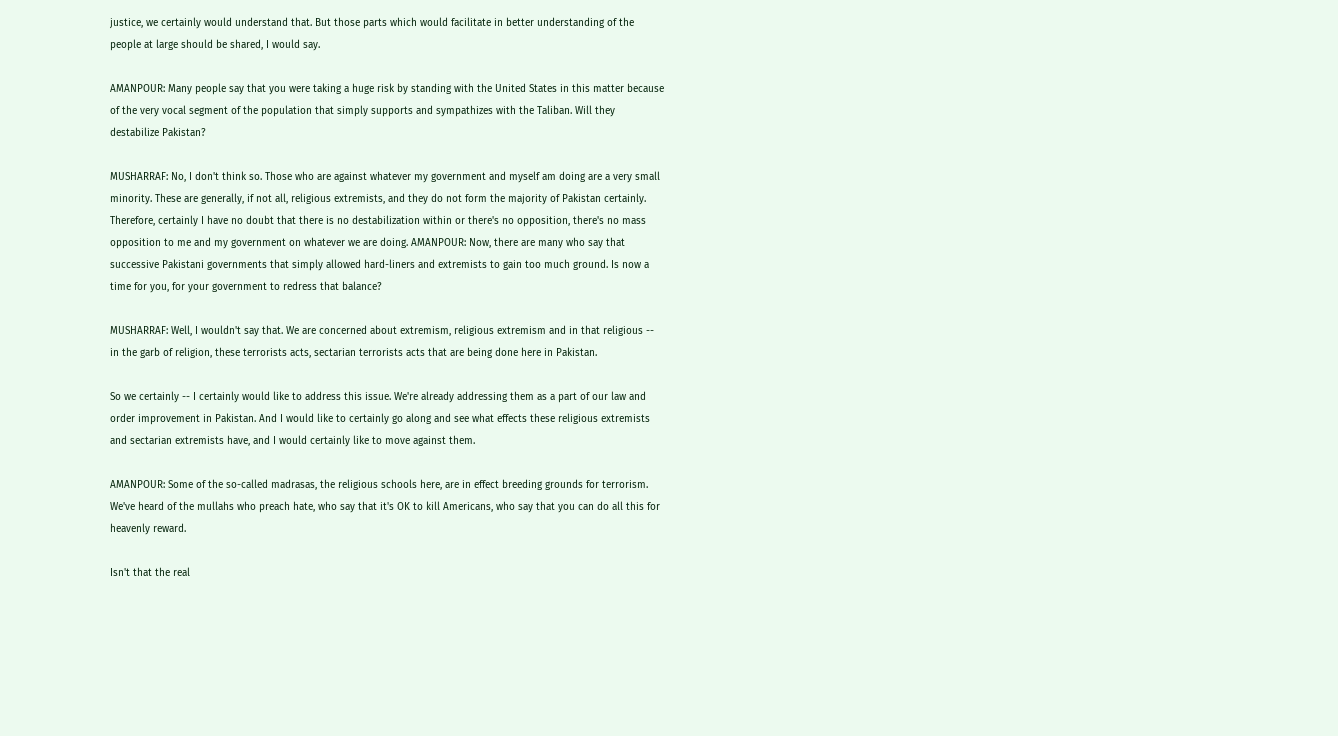justice, we certainly would understand that. But those parts which would facilitate in better understanding of the people at large should be shared, I would say.

AMANPOUR: Many people say that you were taking a huge risk by standing with the United States in this matter because of the very vocal segment of the population that simply supports and sympathizes with the Taliban. Will they destabilize Pakistan?

MUSHARRAF: No, I don't think so. Those who are against whatever my government and myself am doing are a very small minority. These are generally, if not all, religious extremists, and they do not form the majority of Pakistan certainly. Therefore, certainly I have no doubt that there is no destabilization within or there's no opposition, there's no mass opposition to me and my government on whatever we are doing. AMANPOUR: Now, there are many who say that successive Pakistani governments that simply allowed hard-liners and extremists to gain too much ground. Is now a time for you, for your government to redress that balance?

MUSHARRAF: Well, I wouldn't say that. We are concerned about extremism, religious extremism and in that religious -- in the garb of religion, these terrorists acts, sectarian terrorists acts that are being done here in Pakistan.

So we certainly -- I certainly would like to address this issue. We're already addressing them as a part of our law and order improvement in Pakistan. And I would like to certainly go along and see what effects these religious extremists and sectarian extremists have, and I would certainly like to move against them.

AMANPOUR: Some of the so-called madrasas, the religious schools here, are in effect breeding grounds for terrorism. We've heard of the mullahs who preach hate, who say that it's OK to kill Americans, who say that you can do all this for heavenly reward.

Isn't that the real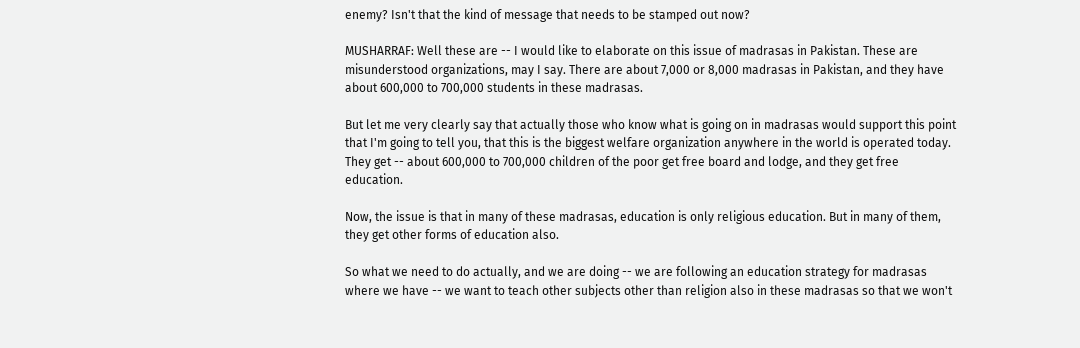enemy? Isn't that the kind of message that needs to be stamped out now?

MUSHARRAF: Well these are -- I would like to elaborate on this issue of madrasas in Pakistan. These are misunderstood organizations, may I say. There are about 7,000 or 8,000 madrasas in Pakistan, and they have about 600,000 to 700,000 students in these madrasas.

But let me very clearly say that actually those who know what is going on in madrasas would support this point that I'm going to tell you, that this is the biggest welfare organization anywhere in the world is operated today. They get -- about 600,000 to 700,000 children of the poor get free board and lodge, and they get free education.

Now, the issue is that in many of these madrasas, education is only religious education. But in many of them, they get other forms of education also.

So what we need to do actually, and we are doing -- we are following an education strategy for madrasas where we have -- we want to teach other subjects other than religion also in these madrasas so that we won't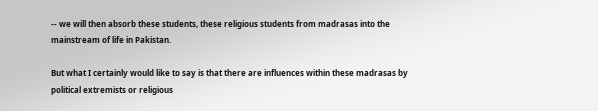-- we will then absorb these students, these religious students from madrasas into the mainstream of life in Pakistan.

But what I certainly would like to say is that there are influences within these madrasas by political extremists or religious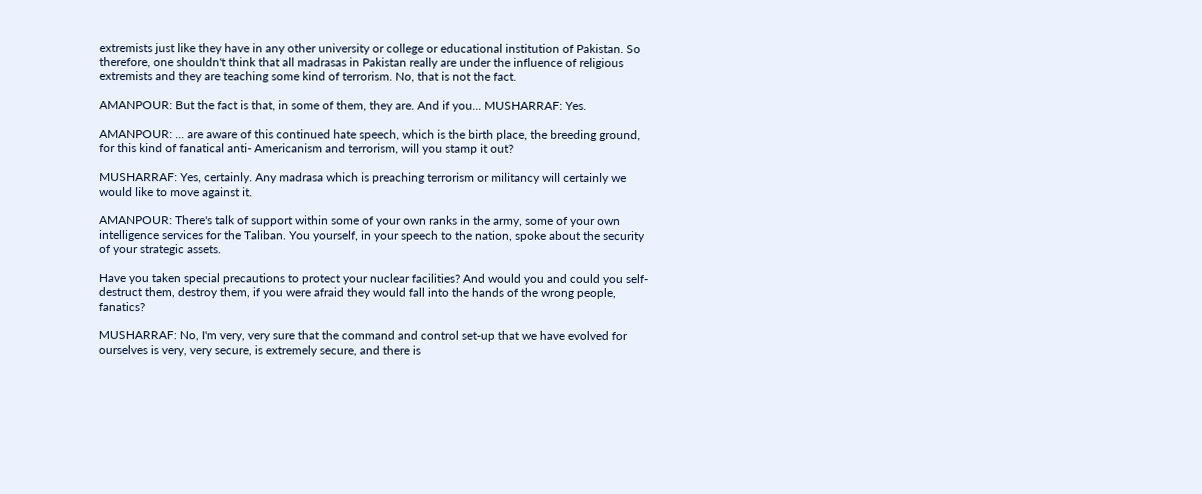extremists just like they have in any other university or college or educational institution of Pakistan. So therefore, one shouldn't think that all madrasas in Pakistan really are under the influence of religious extremists and they are teaching some kind of terrorism. No, that is not the fact.

AMANPOUR: But the fact is that, in some of them, they are. And if you... MUSHARRAF: Yes.

AMANPOUR: ... are aware of this continued hate speech, which is the birth place, the breeding ground, for this kind of fanatical anti- Americanism and terrorism, will you stamp it out?

MUSHARRAF: Yes, certainly. Any madrasa which is preaching terrorism or militancy will certainly we would like to move against it.

AMANPOUR: There's talk of support within some of your own ranks in the army, some of your own intelligence services for the Taliban. You yourself, in your speech to the nation, spoke about the security of your strategic assets.

Have you taken special precautions to protect your nuclear facilities? And would you and could you self-destruct them, destroy them, if you were afraid they would fall into the hands of the wrong people, fanatics?

MUSHARRAF: No, I'm very, very sure that the command and control set-up that we have evolved for ourselves is very, very secure, is extremely secure, and there is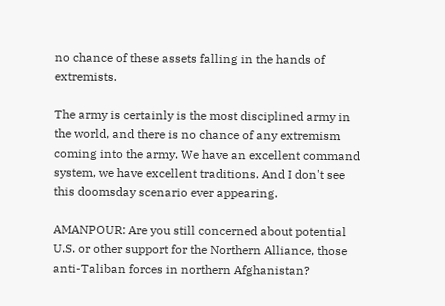no chance of these assets falling in the hands of extremists.

The army is certainly is the most disciplined army in the world, and there is no chance of any extremism coming into the army. We have an excellent command system, we have excellent traditions. And I don't see this doomsday scenario ever appearing.

AMANPOUR: Are you still concerned about potential U.S. or other support for the Northern Alliance, those anti-Taliban forces in northern Afghanistan?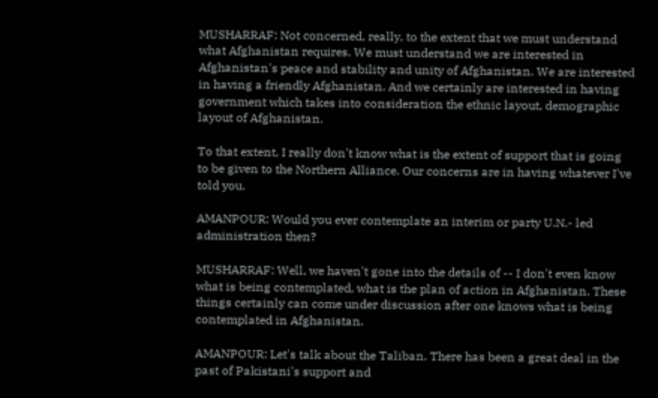MUSHARRAF: Not concerned, really, to the extent that we must understand what Afghanistan requires. We must understand we are interested in Afghanistan's peace and stability and unity of Afghanistan. We are interested in having a friendly Afghanistan. And we certainly are interested in having government which takes into consideration the ethnic layout, demographic layout of Afghanistan.

To that extent, I really don't know what is the extent of support that is going to be given to the Northern Alliance. Our concerns are in having whatever I've told you.

AMANPOUR: Would you ever contemplate an interim or party U.N.- led administration then?

MUSHARRAF: Well, we haven't gone into the details of -- I don't even know what is being contemplated, what is the plan of action in Afghanistan. These things certainly can come under discussion after one knows what is being contemplated in Afghanistan.

AMANPOUR: Let's talk about the Taliban. There has been a great deal in the past of Pakistani's support and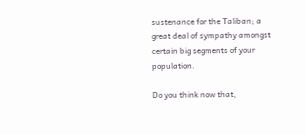sustenance for the Taliban; a great deal of sympathy amongst certain big segments of your population.

Do you think now that,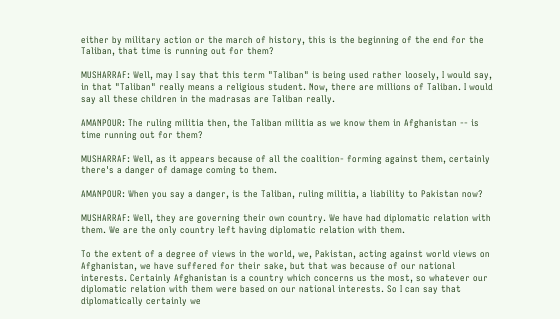either by military action or the march of history, this is the beginning of the end for the Taliban, that time is running out for them?

MUSHARRAF: Well, may I say that this term "Taliban" is being used rather loosely, I would say, in that "Taliban" really means a religious student. Now, there are millions of Taliban. I would say all these children in the madrasas are Taliban really.

AMANPOUR: The ruling militia then, the Taliban militia as we know them in Afghanistan -- is time running out for them?

MUSHARRAF: Well, as it appears because of all the coalition- forming against them, certainly there's a danger of damage coming to them.

AMANPOUR: When you say a danger, is the Taliban, ruling militia, a liability to Pakistan now?

MUSHARRAF: Well, they are governing their own country. We have had diplomatic relation with them. We are the only country left having diplomatic relation with them.

To the extent of a degree of views in the world, we, Pakistan, acting against world views on Afghanistan, we have suffered for their sake, but that was because of our national interests. Certainly Afghanistan is a country which concerns us the most, so whatever our diplomatic relation with them were based on our national interests. So I can say that diplomatically certainly we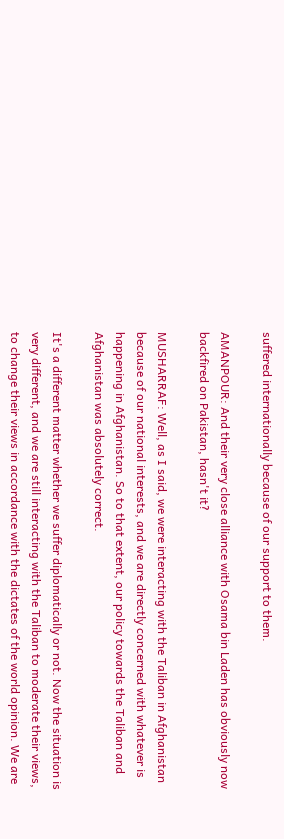suffered internationally because of our support to them.

AMANPOUR: And their very close alliance with Osama bin Laden has obviously now backfired on Pakistan, hasn't it?

MUSHARRAF: Well, as I said, we were interacting with the Taliban in Afghanistan because of our national interests, and we are directly concerned with whatever is happening in Afghanistan. So to that extent, our policy towards the Taliban and Afghanistan was absolutely correct.

It's a different matter whether we suffer diplomatically or not. Now the situation is very different, and we are still interacting with the Taliban to moderate their views, to change their views in accordance with the dictates of the world opinion. We are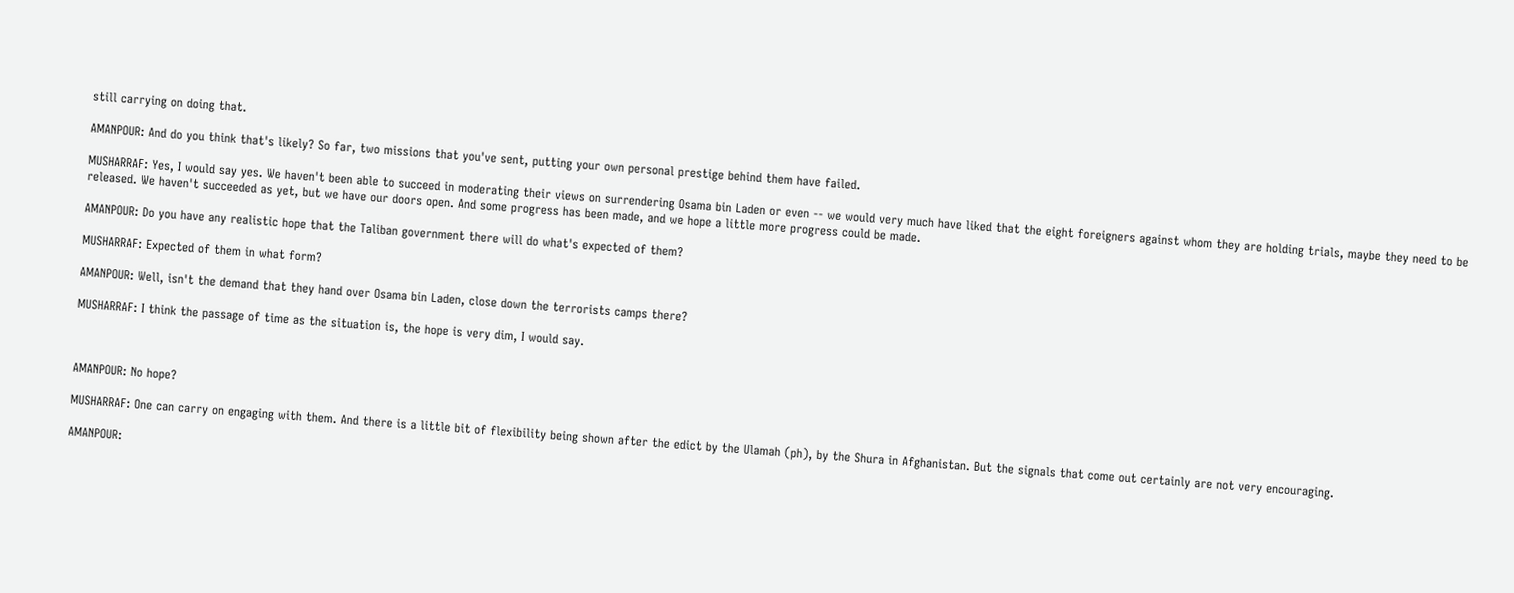still carrying on doing that.

AMANPOUR: And do you think that's likely? So far, two missions that you've sent, putting your own personal prestige behind them have failed.

MUSHARRAF: Yes, I would say yes. We haven't been able to succeed in moderating their views on surrendering Osama bin Laden or even -- we would very much have liked that the eight foreigners against whom they are holding trials, maybe they need to be released. We haven't succeeded as yet, but we have our doors open. And some progress has been made, and we hope a little more progress could be made.

AMANPOUR: Do you have any realistic hope that the Taliban government there will do what's expected of them?

MUSHARRAF: Expected of them in what form?

AMANPOUR: Well, isn't the demand that they hand over Osama bin Laden, close down the terrorists camps there?

MUSHARRAF: I think the passage of time as the situation is, the hope is very dim, I would say.



AMANPOUR: No hope?

MUSHARRAF: One can carry on engaging with them. And there is a little bit of flexibility being shown after the edict by the Ulamah (ph), by the Shura in Afghanistan. But the signals that come out certainly are not very encouraging.

AMANPOUR: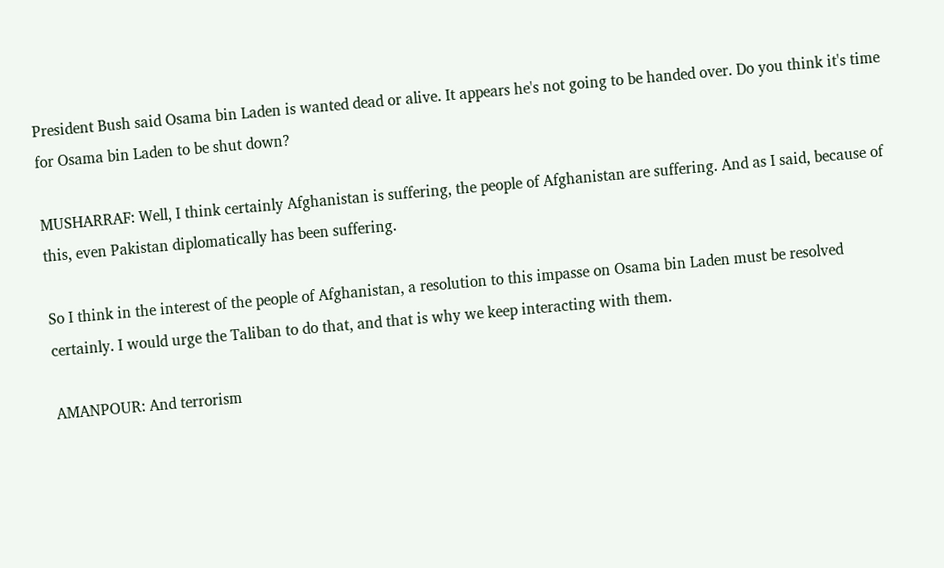President Bush said Osama bin Laden is wanted dead or alive. It appears he's not going to be handed over. Do you think it's time for Osama bin Laden to be shut down?

MUSHARRAF: Well, I think certainly Afghanistan is suffering, the people of Afghanistan are suffering. And as I said, because of this, even Pakistan diplomatically has been suffering.

So I think in the interest of the people of Afghanistan, a resolution to this impasse on Osama bin Laden must be resolved certainly. I would urge the Taliban to do that, and that is why we keep interacting with them.

AMANPOUR: And terrorism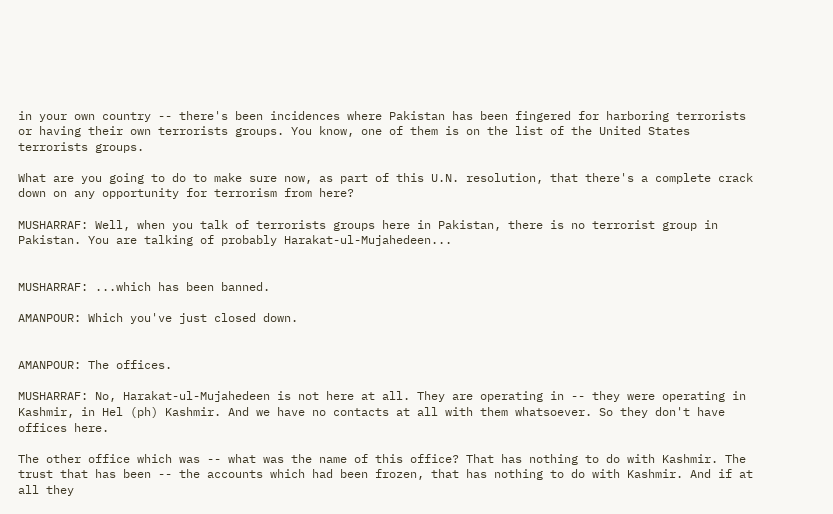in your own country -- there's been incidences where Pakistan has been fingered for harboring terrorists or having their own terrorists groups. You know, one of them is on the list of the United States terrorists groups.

What are you going to do to make sure now, as part of this U.N. resolution, that there's a complete crack down on any opportunity for terrorism from here?

MUSHARRAF: Well, when you talk of terrorists groups here in Pakistan, there is no terrorist group in Pakistan. You are talking of probably Harakat-ul-Mujahedeen...


MUSHARRAF: ...which has been banned.

AMANPOUR: Which you've just closed down.


AMANPOUR: The offices.

MUSHARRAF: No, Harakat-ul-Mujahedeen is not here at all. They are operating in -- they were operating in Kashmir, in Hel (ph) Kashmir. And we have no contacts at all with them whatsoever. So they don't have offices here.

The other office which was -- what was the name of this office? That has nothing to do with Kashmir. The trust that has been -- the accounts which had been frozen, that has nothing to do with Kashmir. And if at all they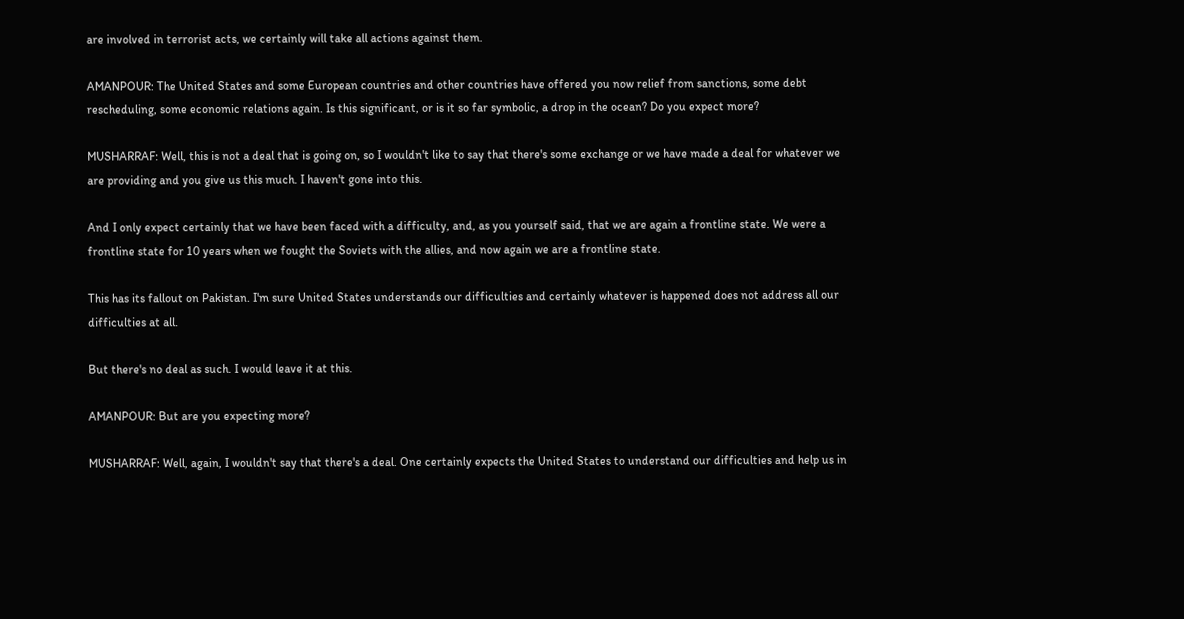are involved in terrorist acts, we certainly will take all actions against them.

AMANPOUR: The United States and some European countries and other countries have offered you now relief from sanctions, some debt rescheduling, some economic relations again. Is this significant, or is it so far symbolic, a drop in the ocean? Do you expect more?

MUSHARRAF: Well, this is not a deal that is going on, so I wouldn't like to say that there's some exchange or we have made a deal for whatever we are providing and you give us this much. I haven't gone into this.

And I only expect certainly that we have been faced with a difficulty, and, as you yourself said, that we are again a frontline state. We were a frontline state for 10 years when we fought the Soviets with the allies, and now again we are a frontline state.

This has its fallout on Pakistan. I'm sure United States understands our difficulties and certainly whatever is happened does not address all our difficulties at all.

But there's no deal as such. I would leave it at this.

AMANPOUR: But are you expecting more?

MUSHARRAF: Well, again, I wouldn't say that there's a deal. One certainly expects the United States to understand our difficulties and help us in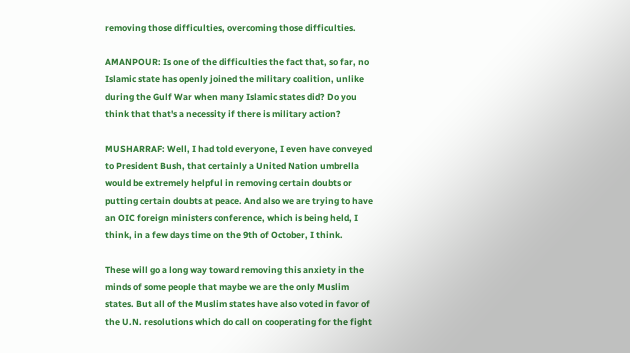removing those difficulties, overcoming those difficulties.

AMANPOUR: Is one of the difficulties the fact that, so far, no Islamic state has openly joined the military coalition, unlike during the Gulf War when many Islamic states did? Do you think that that's a necessity if there is military action?

MUSHARRAF: Well, I had told everyone, I even have conveyed to President Bush, that certainly a United Nation umbrella would be extremely helpful in removing certain doubts or putting certain doubts at peace. And also we are trying to have an OIC foreign ministers conference, which is being held, I think, in a few days time on the 9th of October, I think.

These will go a long way toward removing this anxiety in the minds of some people that maybe we are the only Muslim states. But all of the Muslim states have also voted in favor of the U.N. resolutions which do call on cooperating for the fight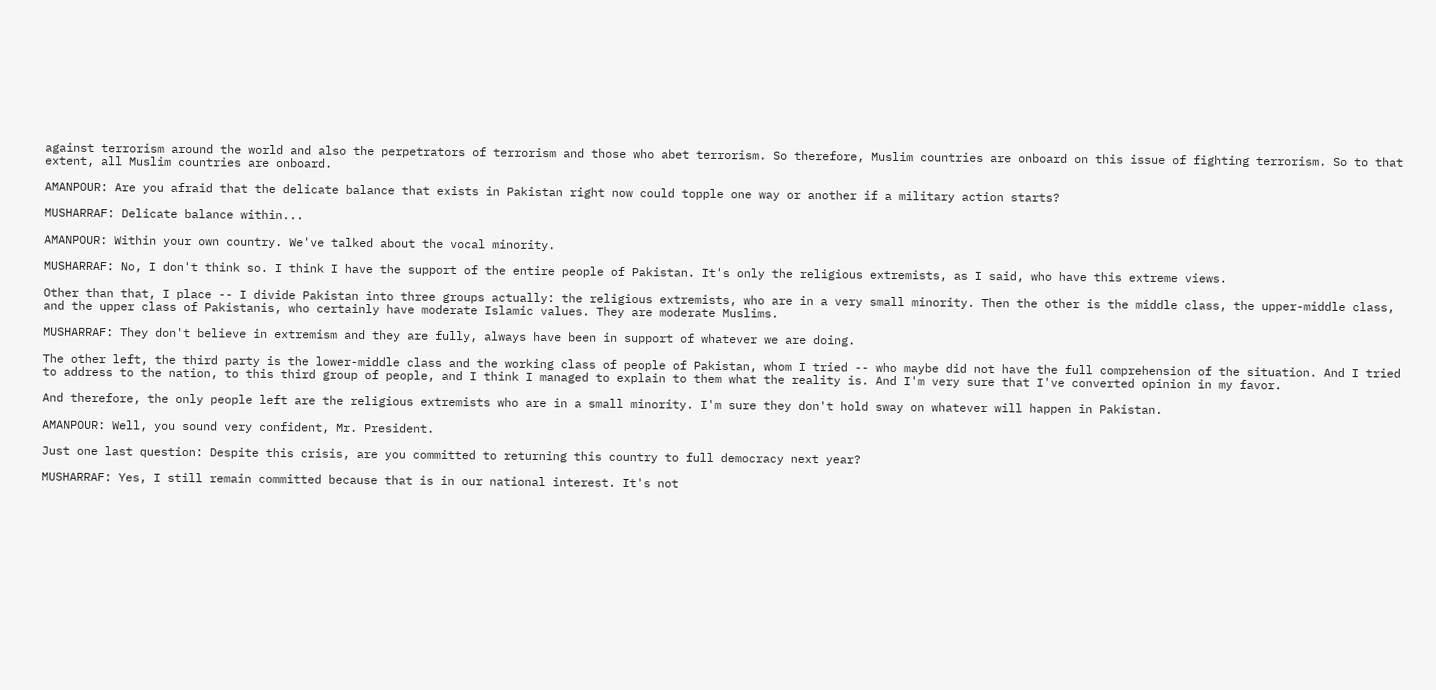against terrorism around the world and also the perpetrators of terrorism and those who abet terrorism. So therefore, Muslim countries are onboard on this issue of fighting terrorism. So to that extent, all Muslim countries are onboard.

AMANPOUR: Are you afraid that the delicate balance that exists in Pakistan right now could topple one way or another if a military action starts?

MUSHARRAF: Delicate balance within...

AMANPOUR: Within your own country. We've talked about the vocal minority.

MUSHARRAF: No, I don't think so. I think I have the support of the entire people of Pakistan. It's only the religious extremists, as I said, who have this extreme views.

Other than that, I place -- I divide Pakistan into three groups actually: the religious extremists, who are in a very small minority. Then the other is the middle class, the upper-middle class, and the upper class of Pakistanis, who certainly have moderate Islamic values. They are moderate Muslims.

MUSHARRAF: They don't believe in extremism and they are fully, always have been in support of whatever we are doing.

The other left, the third party is the lower-middle class and the working class of people of Pakistan, whom I tried -- who maybe did not have the full comprehension of the situation. And I tried to address to the nation, to this third group of people, and I think I managed to explain to them what the reality is. And I'm very sure that I've converted opinion in my favor.

And therefore, the only people left are the religious extremists who are in a small minority. I'm sure they don't hold sway on whatever will happen in Pakistan.

AMANPOUR: Well, you sound very confident, Mr. President.

Just one last question: Despite this crisis, are you committed to returning this country to full democracy next year?

MUSHARRAF: Yes, I still remain committed because that is in our national interest. It's not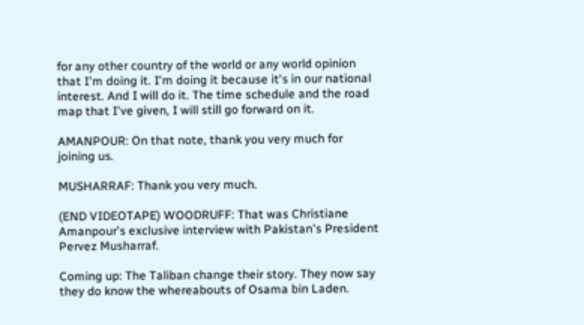for any other country of the world or any world opinion that I'm doing it. I'm doing it because it's in our national interest. And I will do it. The time schedule and the road map that I've given, I will still go forward on it.

AMANPOUR: On that note, thank you very much for joining us.

MUSHARRAF: Thank you very much.

(END VIDEOTAPE) WOODRUFF: That was Christiane Amanpour's exclusive interview with Pakistan's President Pervez Musharraf.

Coming up: The Taliban change their story. They now say they do know the whereabouts of Osama bin Laden.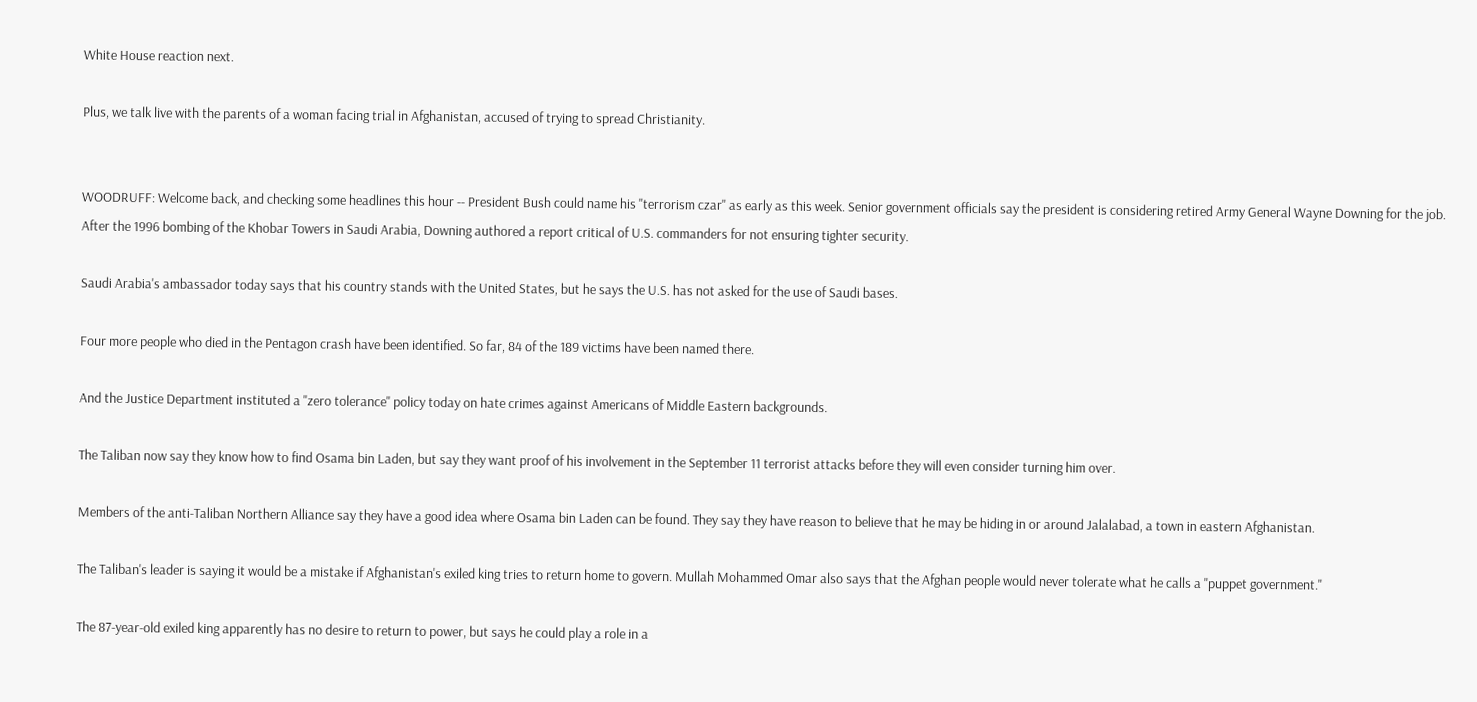White House reaction next.

Plus, we talk live with the parents of a woman facing trial in Afghanistan, accused of trying to spread Christianity.


WOODRUFF: Welcome back, and checking some headlines this hour -- President Bush could name his "terrorism czar" as early as this week. Senior government officials say the president is considering retired Army General Wayne Downing for the job. After the 1996 bombing of the Khobar Towers in Saudi Arabia, Downing authored a report critical of U.S. commanders for not ensuring tighter security.

Saudi Arabia's ambassador today says that his country stands with the United States, but he says the U.S. has not asked for the use of Saudi bases.

Four more people who died in the Pentagon crash have been identified. So far, 84 of the 189 victims have been named there.

And the Justice Department instituted a "zero tolerance" policy today on hate crimes against Americans of Middle Eastern backgrounds.

The Taliban now say they know how to find Osama bin Laden, but say they want proof of his involvement in the September 11 terrorist attacks before they will even consider turning him over.

Members of the anti-Taliban Northern Alliance say they have a good idea where Osama bin Laden can be found. They say they have reason to believe that he may be hiding in or around Jalalabad, a town in eastern Afghanistan.

The Taliban's leader is saying it would be a mistake if Afghanistan's exiled king tries to return home to govern. Mullah Mohammed Omar also says that the Afghan people would never tolerate what he calls a "puppet government."

The 87-year-old exiled king apparently has no desire to return to power, but says he could play a role in a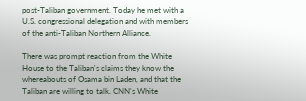post-Taliban government. Today he met with a U.S. congressional delegation and with members of the anti-Taliban Northern Alliance.

There was prompt reaction from the White House to the Taliban's claims they know the whereabouts of Osama bin Laden, and that the Taliban are willing to talk. CNN's White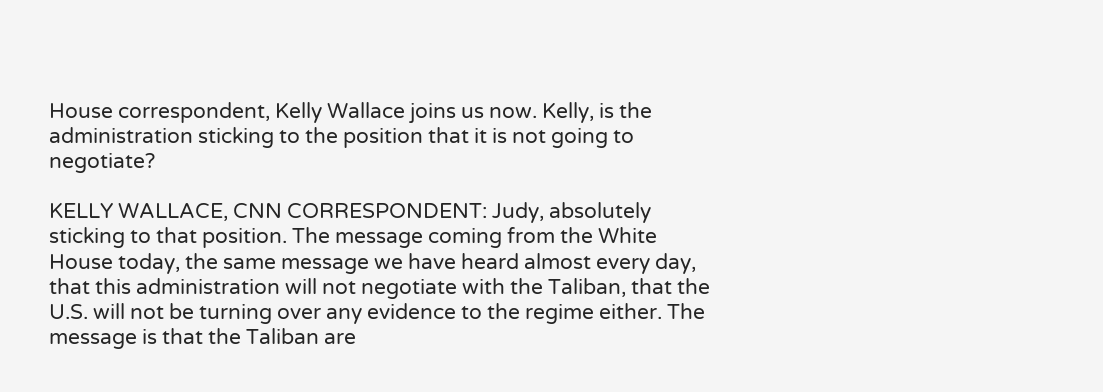House correspondent, Kelly Wallace joins us now. Kelly, is the administration sticking to the position that it is not going to negotiate?

KELLY WALLACE, CNN CORRESPONDENT: Judy, absolutely sticking to that position. The message coming from the White House today, the same message we have heard almost every day, that this administration will not negotiate with the Taliban, that the U.S. will not be turning over any evidence to the regime either. The message is that the Taliban are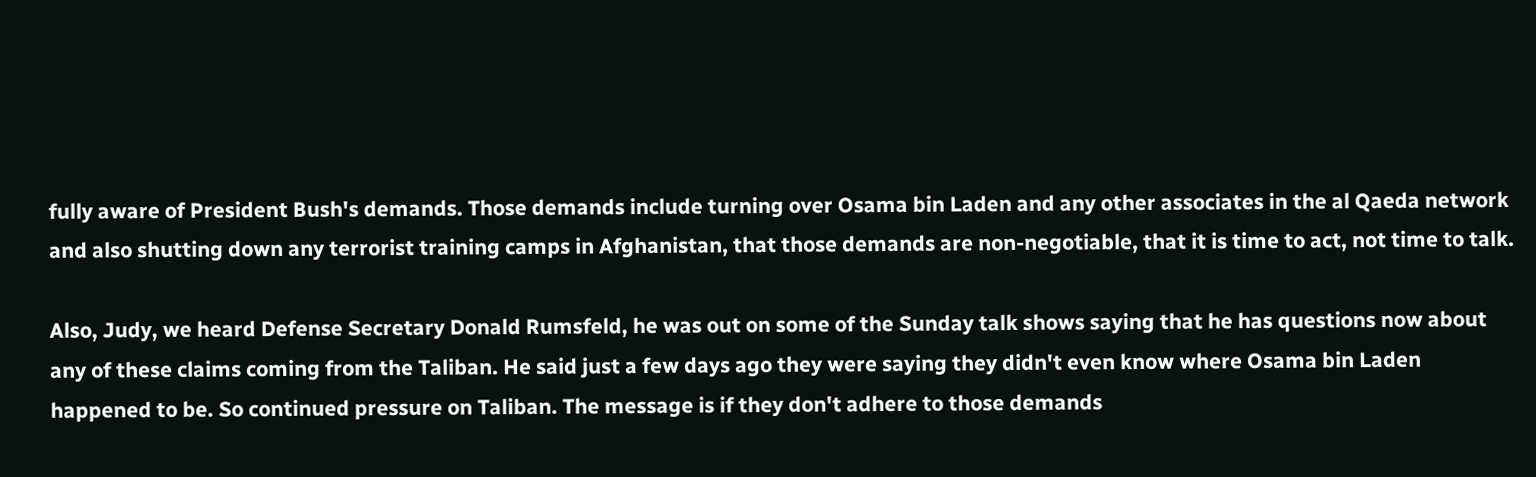fully aware of President Bush's demands. Those demands include turning over Osama bin Laden and any other associates in the al Qaeda network and also shutting down any terrorist training camps in Afghanistan, that those demands are non-negotiable, that it is time to act, not time to talk.

Also, Judy, we heard Defense Secretary Donald Rumsfeld, he was out on some of the Sunday talk shows saying that he has questions now about any of these claims coming from the Taliban. He said just a few days ago they were saying they didn't even know where Osama bin Laden happened to be. So continued pressure on Taliban. The message is if they don't adhere to those demands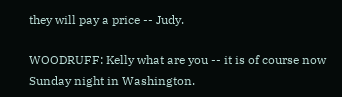they will pay a price -- Judy.

WOODRUFF: Kelly what are you -- it is of course now Sunday night in Washington.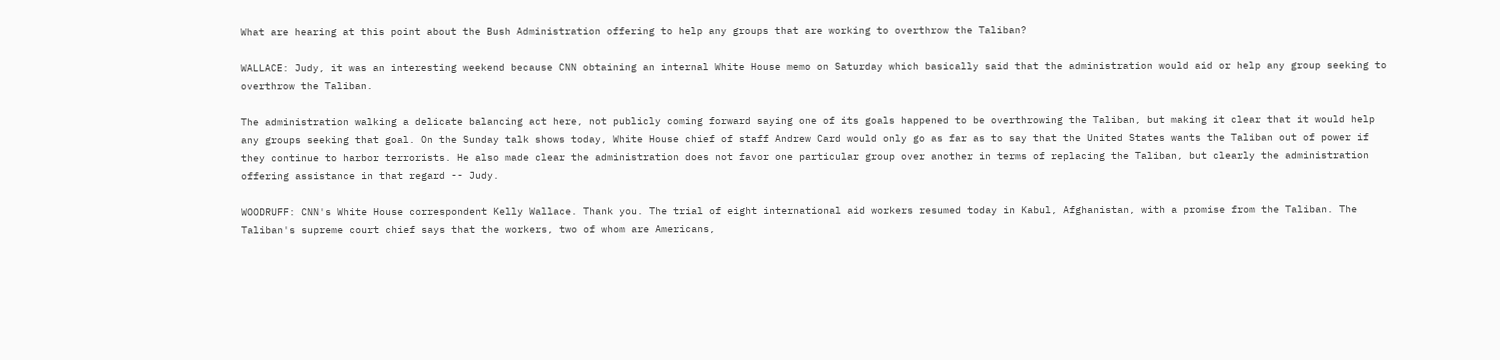What are hearing at this point about the Bush Administration offering to help any groups that are working to overthrow the Taliban?

WALLACE: Judy, it was an interesting weekend because CNN obtaining an internal White House memo on Saturday which basically said that the administration would aid or help any group seeking to overthrow the Taliban.

The administration walking a delicate balancing act here, not publicly coming forward saying one of its goals happened to be overthrowing the Taliban, but making it clear that it would help any groups seeking that goal. On the Sunday talk shows today, White House chief of staff Andrew Card would only go as far as to say that the United States wants the Taliban out of power if they continue to harbor terrorists. He also made clear the administration does not favor one particular group over another in terms of replacing the Taliban, but clearly the administration offering assistance in that regard -- Judy.

WOODRUFF: CNN's White House correspondent Kelly Wallace. Thank you. The trial of eight international aid workers resumed today in Kabul, Afghanistan, with a promise from the Taliban. The Taliban's supreme court chief says that the workers, two of whom are Americans,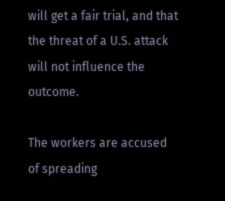will get a fair trial, and that the threat of a U.S. attack will not influence the outcome.

The workers are accused of spreading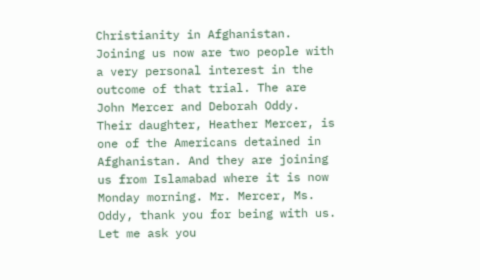Christianity in Afghanistan. Joining us now are two people with a very personal interest in the outcome of that trial. The are John Mercer and Deborah Oddy. Their daughter, Heather Mercer, is one of the Americans detained in Afghanistan. And they are joining us from Islamabad where it is now Monday morning. Mr. Mercer, Ms. Oddy, thank you for being with us. Let me ask you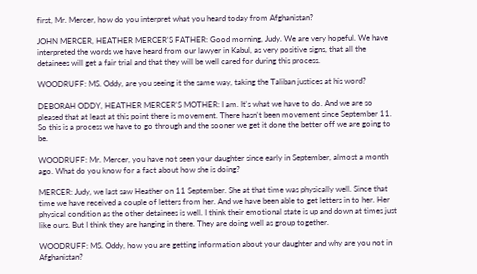first, Mr. Mercer, how do you interpret what you heard today from Afghanistan?

JOHN MERCER, HEATHER MERCER'S FATHER: Good morning, Judy. We are very hopeful. We have interpreted the words we have heard from our lawyer in Kabul, as very positive signs, that all the detainees will get a fair trial and that they will be well cared for during this process.

WOODRUFF: MS. Oddy, are you seeing it the same way, taking the Taliban justices at his word?

DEBORAH ODDY, HEATHER MERCER'S MOTHER: I am. It's what we have to do. And we are so pleased that at least at this point there is movement. There hasn't been movement since September 11. So this is a process we have to go through and the sooner we get it done the better off we are going to be.

WOODRUFF: Mr. Mercer, you have not seen your daughter since early in September, almost a month ago. What do you know for a fact about how she is doing?

MERCER: Judy, we last saw Heather on 11 September. She at that time was physically well. Since that time we have received a couple of letters from her. And we have been able to get letters in to her. Her physical condition as the other detainees is well. I think their emotional state is up and down at times just like ours. But I think they are hanging in there. They are doing well as group together.

WOODRUFF: MS. Oddy, how you are getting information about your daughter and why are you not in Afghanistan?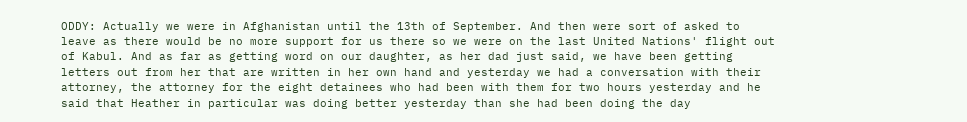ODDY: Actually we were in Afghanistan until the 13th of September. And then were sort of asked to leave as there would be no more support for us there so we were on the last United Nations' flight out of Kabul. And as far as getting word on our daughter, as her dad just said, we have been getting letters out from her that are written in her own hand and yesterday we had a conversation with their attorney, the attorney for the eight detainees who had been with them for two hours yesterday and he said that Heather in particular was doing better yesterday than she had been doing the day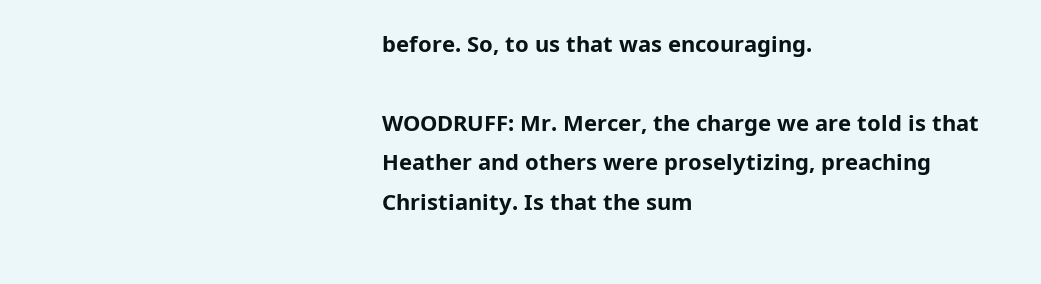before. So, to us that was encouraging.

WOODRUFF: Mr. Mercer, the charge we are told is that Heather and others were proselytizing, preaching Christianity. Is that the sum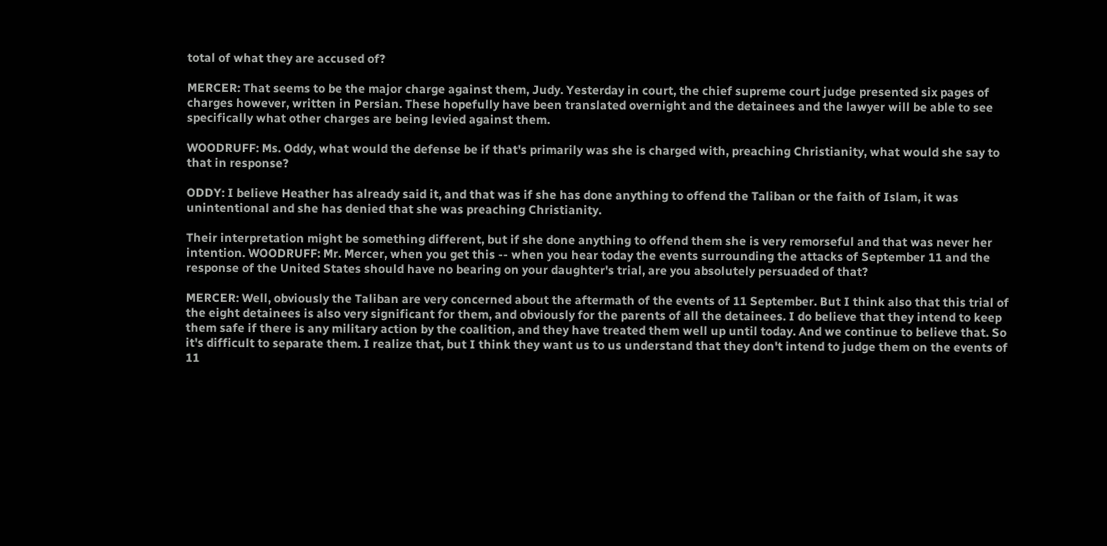total of what they are accused of?

MERCER: That seems to be the major charge against them, Judy. Yesterday in court, the chief supreme court judge presented six pages of charges however, written in Persian. These hopefully have been translated overnight and the detainees and the lawyer will be able to see specifically what other charges are being levied against them.

WOODRUFF: Ms. Oddy, what would the defense be if that's primarily was she is charged with, preaching Christianity, what would she say to that in response?

ODDY: I believe Heather has already said it, and that was if she has done anything to offend the Taliban or the faith of Islam, it was unintentional and she has denied that she was preaching Christianity.

Their interpretation might be something different, but if she done anything to offend them she is very remorseful and that was never her intention. WOODRUFF: Mr. Mercer, when you get this -- when you hear today the events surrounding the attacks of September 11 and the response of the United States should have no bearing on your daughter's trial, are you absolutely persuaded of that?

MERCER: Well, obviously the Taliban are very concerned about the aftermath of the events of 11 September. But I think also that this trial of the eight detainees is also very significant for them, and obviously for the parents of all the detainees. I do believe that they intend to keep them safe if there is any military action by the coalition, and they have treated them well up until today. And we continue to believe that. So it's difficult to separate them. I realize that, but I think they want us to us understand that they don't intend to judge them on the events of 11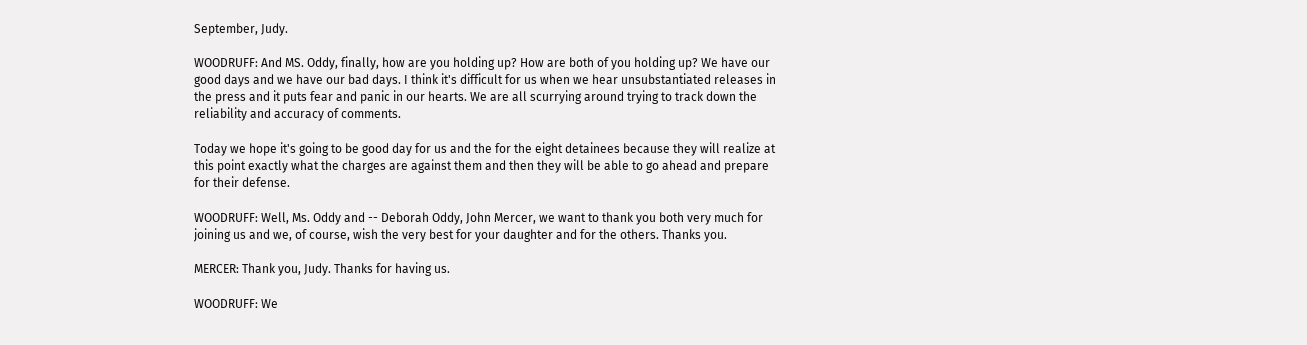September, Judy.

WOODRUFF: And MS. Oddy, finally, how are you holding up? How are both of you holding up? We have our good days and we have our bad days. I think it's difficult for us when we hear unsubstantiated releases in the press and it puts fear and panic in our hearts. We are all scurrying around trying to track down the reliability and accuracy of comments.

Today we hope it's going to be good day for us and the for the eight detainees because they will realize at this point exactly what the charges are against them and then they will be able to go ahead and prepare for their defense.

WOODRUFF: Well, Ms. Oddy and -- Deborah Oddy, John Mercer, we want to thank you both very much for joining us and we, of course, wish the very best for your daughter and for the others. Thanks you.

MERCER: Thank you, Judy. Thanks for having us.

WOODRUFF: We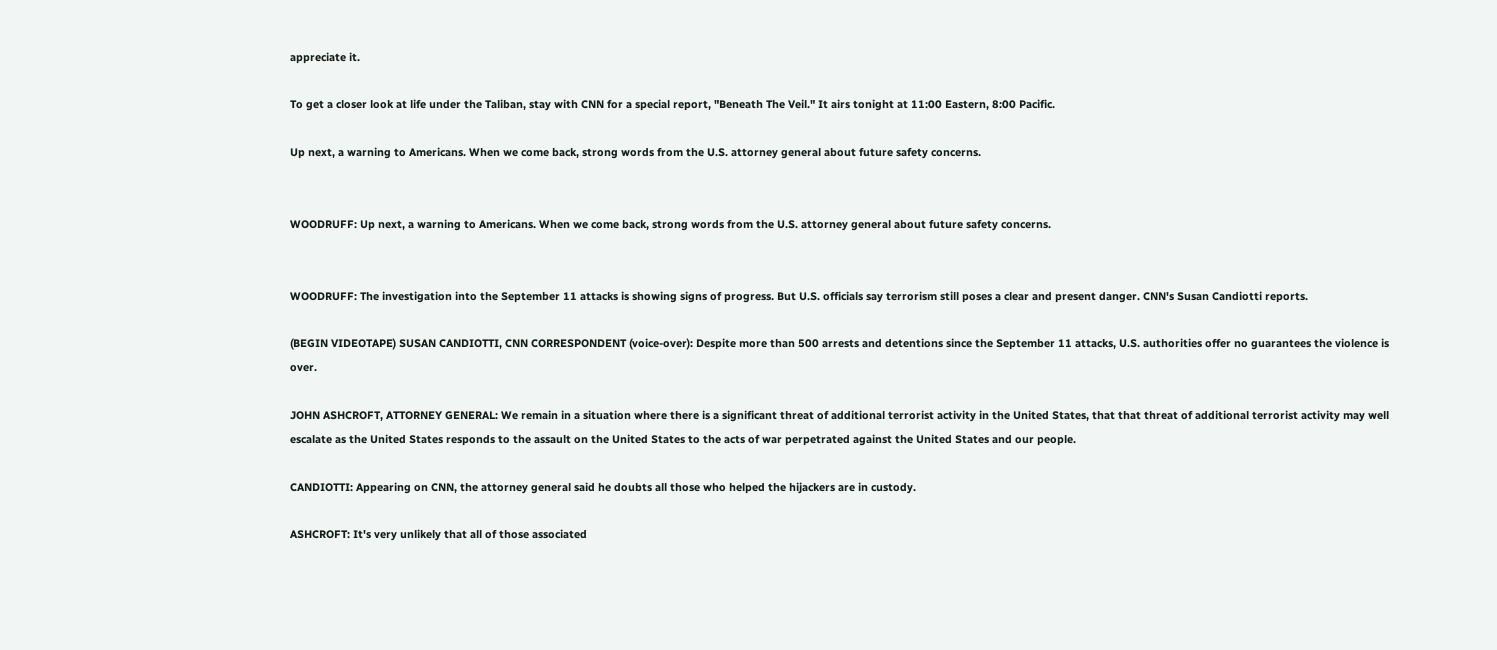appreciate it.

To get a closer look at life under the Taliban, stay with CNN for a special report, "Beneath The Veil." It airs tonight at 11:00 Eastern, 8:00 Pacific.

Up next, a warning to Americans. When we come back, strong words from the U.S. attorney general about future safety concerns.


WOODRUFF: Up next, a warning to Americans. When we come back, strong words from the U.S. attorney general about future safety concerns.


WOODRUFF: The investigation into the September 11 attacks is showing signs of progress. But U.S. officials say terrorism still poses a clear and present danger. CNN's Susan Candiotti reports.

(BEGIN VIDEOTAPE) SUSAN CANDIOTTI, CNN CORRESPONDENT (voice-over): Despite more than 500 arrests and detentions since the September 11 attacks, U.S. authorities offer no guarantees the violence is over.

JOHN ASHCROFT, ATTORNEY GENERAL: We remain in a situation where there is a significant threat of additional terrorist activity in the United States, that that threat of additional terrorist activity may well escalate as the United States responds to the assault on the United States to the acts of war perpetrated against the United States and our people.

CANDIOTTI: Appearing on CNN, the attorney general said he doubts all those who helped the hijackers are in custody.

ASHCROFT: It's very unlikely that all of those associated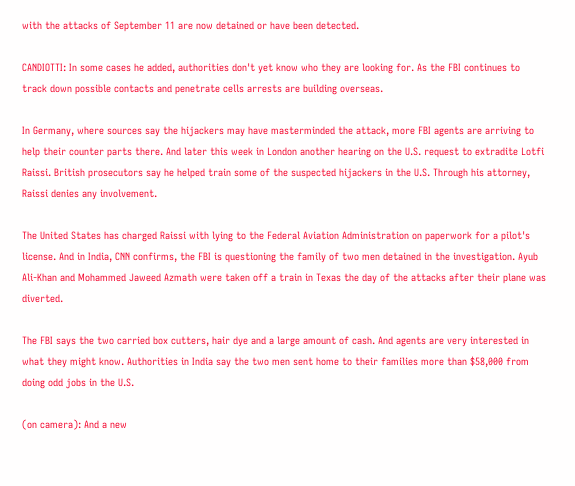with the attacks of September 11 are now detained or have been detected.

CANDIOTTI: In some cases he added, authorities don't yet know who they are looking for. As the FBI continues to track down possible contacts and penetrate cells arrests are building overseas.

In Germany, where sources say the hijackers may have masterminded the attack, more FBI agents are arriving to help their counter parts there. And later this week in London another hearing on the U.S. request to extradite Lotfi Raissi. British prosecutors say he helped train some of the suspected hijackers in the U.S. Through his attorney, Raissi denies any involvement.

The United States has charged Raissi with lying to the Federal Aviation Administration on paperwork for a pilot's license. And in India, CNN confirms, the FBI is questioning the family of two men detained in the investigation. Ayub Ali-Khan and Mohammed Jaweed Azmath were taken off a train in Texas the day of the attacks after their plane was diverted.

The FBI says the two carried box cutters, hair dye and a large amount of cash. And agents are very interested in what they might know. Authorities in India say the two men sent home to their families more than $58,000 from doing odd jobs in the U.S.

(on camera): And a new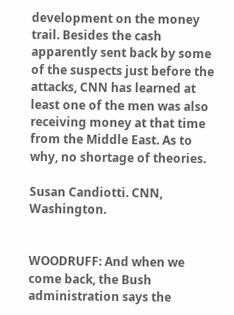development on the money trail. Besides the cash apparently sent back by some of the suspects just before the attacks, CNN has learned at least one of the men was also receiving money at that time from the Middle East. As to why, no shortage of theories.

Susan Candiotti. CNN, Washington.


WOODRUFF: And when we come back, the Bush administration says the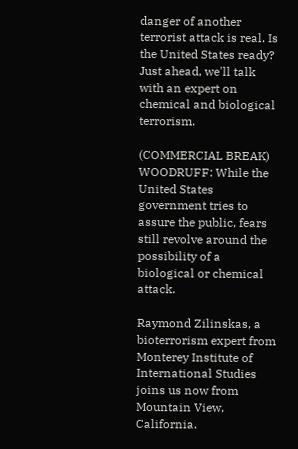danger of another terrorist attack is real. Is the United States ready? Just ahead, we'll talk with an expert on chemical and biological terrorism.

(COMMERCIAL BREAK) WOODRUFF: While the United States government tries to assure the public, fears still revolve around the possibility of a biological or chemical attack.

Raymond Zilinskas, a bioterrorism expert from Monterey Institute of International Studies joins us now from Mountain View, California.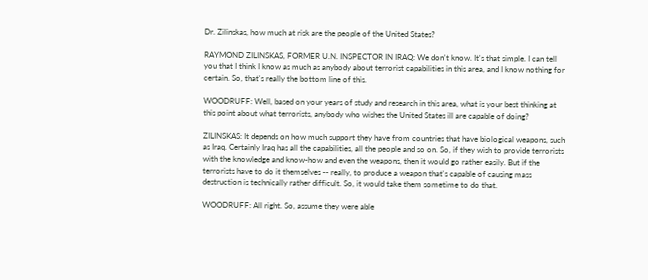Dr. Zilinskas, how much at risk are the people of the United States?

RAYMOND ZILINSKAS, FORMER U.N. INSPECTOR IN IRAQ: We don't know. It's that simple. I can tell you that I think I know as much as anybody about terrorist capabilities in this area, and I know nothing for certain. So, that's really the bottom line of this.

WOODRUFF: Well, based on your years of study and research in this area, what is your best thinking at this point about what terrorists, anybody who wishes the United States ill are capable of doing?

ZILINSKAS: It depends on how much support they have from countries that have biological weapons, such as Iraq. Certainly Iraq has all the capabilities, all the people and so on. So, if they wish to provide terrorists with the knowledge and know-how and even the weapons, then it would go rather easily. But if the terrorists have to do it themselves -- really, to produce a weapon that's capable of causing mass destruction is technically rather difficult. So, it would take them sometime to do that.

WOODRUFF: All right. So, assume they were able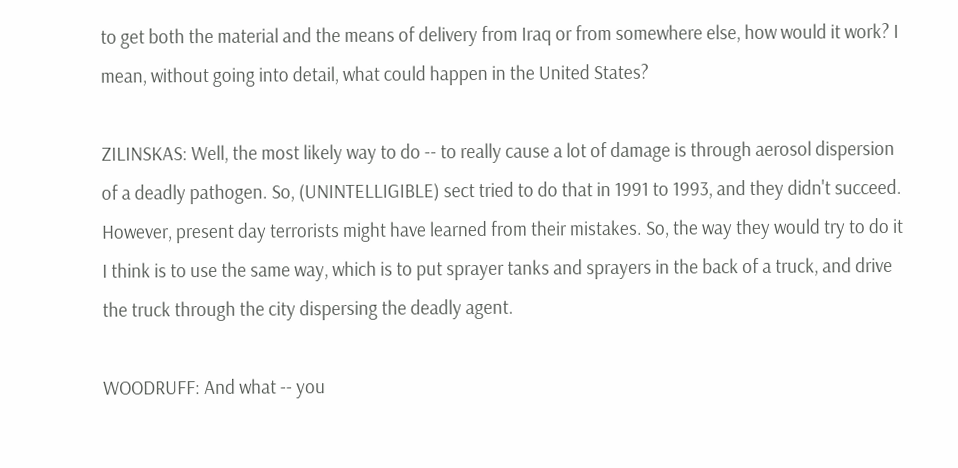to get both the material and the means of delivery from Iraq or from somewhere else, how would it work? I mean, without going into detail, what could happen in the United States?

ZILINSKAS: Well, the most likely way to do -- to really cause a lot of damage is through aerosol dispersion of a deadly pathogen. So, (UNINTELLIGIBLE) sect tried to do that in 1991 to 1993, and they didn't succeed. However, present day terrorists might have learned from their mistakes. So, the way they would try to do it I think is to use the same way, which is to put sprayer tanks and sprayers in the back of a truck, and drive the truck through the city dispersing the deadly agent.

WOODRUFF: And what -- you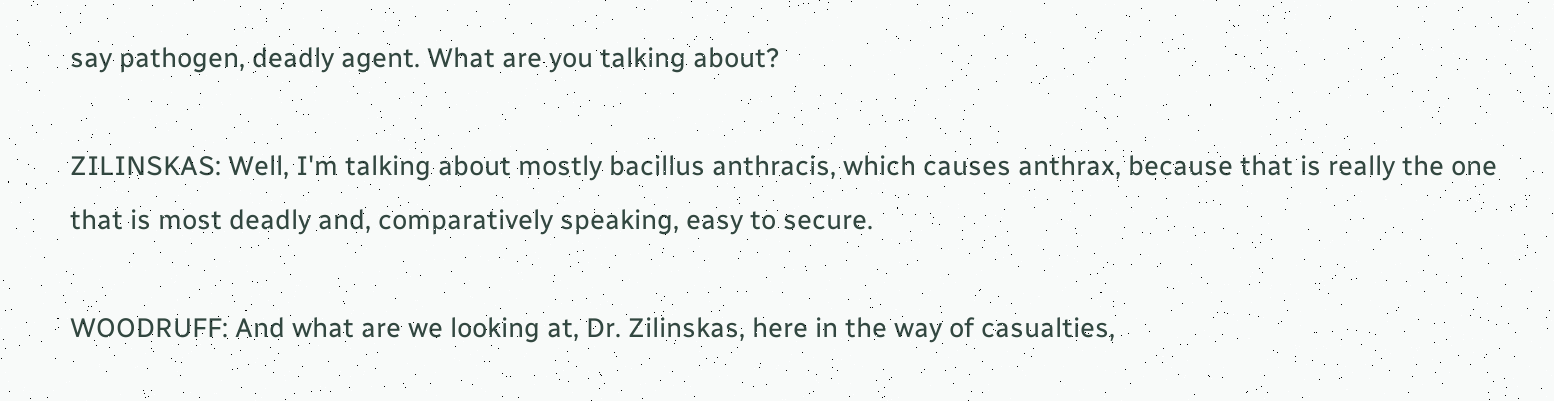say pathogen, deadly agent. What are you talking about?

ZILINSKAS: Well, I'm talking about mostly bacillus anthracis, which causes anthrax, because that is really the one that is most deadly and, comparatively speaking, easy to secure.

WOODRUFF: And what are we looking at, Dr. Zilinskas, here in the way of casualties,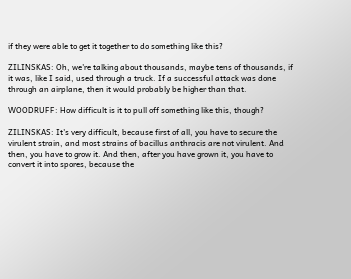if they were able to get it together to do something like this?

ZILINSKAS: Oh, we're talking about thousands, maybe tens of thousands, if it was, like I said, used through a truck. If a successful attack was done through an airplane, then it would probably be higher than that.

WOODRUFF: How difficult is it to pull off something like this, though?

ZILINSKAS: It's very difficult, because first of all, you have to secure the virulent strain, and most strains of bacillus anthracis are not virulent. And then, you have to grow it. And then, after you have grown it, you have to convert it into spores, because the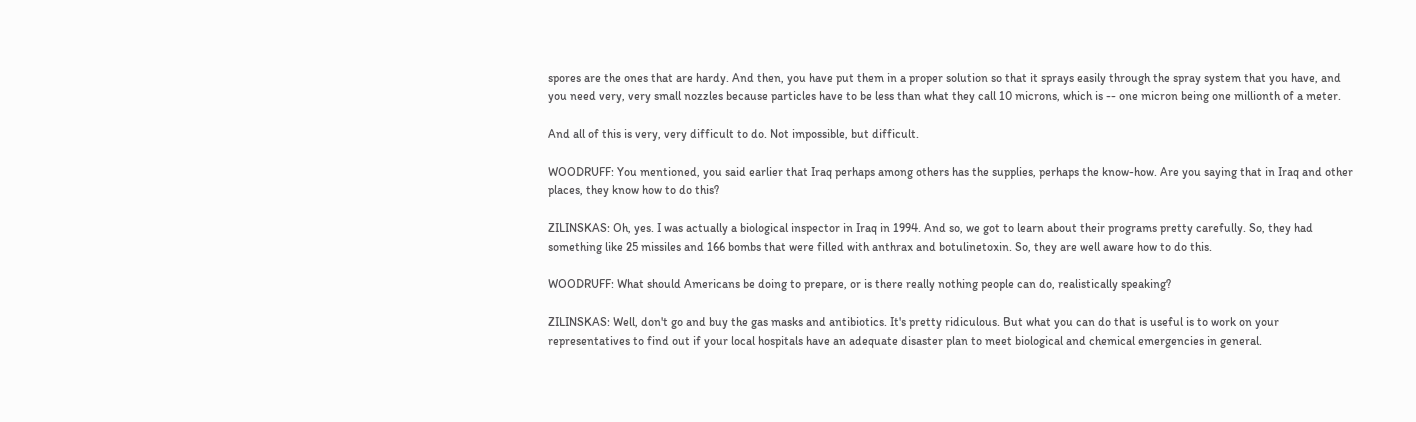spores are the ones that are hardy. And then, you have put them in a proper solution so that it sprays easily through the spray system that you have, and you need very, very small nozzles because particles have to be less than what they call 10 microns, which is -- one micron being one millionth of a meter.

And all of this is very, very difficult to do. Not impossible, but difficult.

WOODRUFF: You mentioned, you said earlier that Iraq perhaps among others has the supplies, perhaps the know-how. Are you saying that in Iraq and other places, they know how to do this?

ZILINSKAS: Oh, yes. I was actually a biological inspector in Iraq in 1994. And so, we got to learn about their programs pretty carefully. So, they had something like 25 missiles and 166 bombs that were filled with anthrax and botulinetoxin. So, they are well aware how to do this.

WOODRUFF: What should Americans be doing to prepare, or is there really nothing people can do, realistically speaking?

ZILINSKAS: Well, don't go and buy the gas masks and antibiotics. It's pretty ridiculous. But what you can do that is useful is to work on your representatives to find out if your local hospitals have an adequate disaster plan to meet biological and chemical emergencies in general.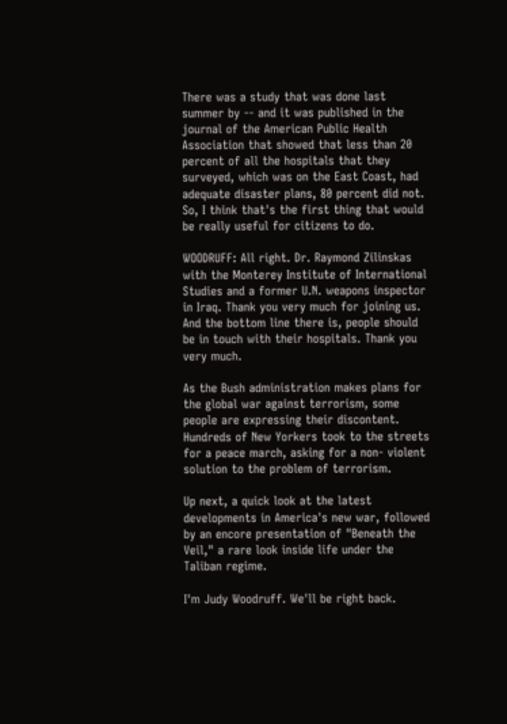There was a study that was done last summer by -- and it was published in the journal of the American Public Health Association that showed that less than 20 percent of all the hospitals that they surveyed, which was on the East Coast, had adequate disaster plans, 80 percent did not. So, I think that's the first thing that would be really useful for citizens to do.

WOODRUFF: All right. Dr. Raymond Zilinskas with the Monterey Institute of International Studies and a former U.N. weapons inspector in Iraq. Thank you very much for joining us. And the bottom line there is, people should be in touch with their hospitals. Thank you very much.

As the Bush administration makes plans for the global war against terrorism, some people are expressing their discontent. Hundreds of New Yorkers took to the streets for a peace march, asking for a non- violent solution to the problem of terrorism.

Up next, a quick look at the latest developments in America's new war, followed by an encore presentation of "Beneath the Veil," a rare look inside life under the Taliban regime.

I'm Judy Woodruff. We'll be right back.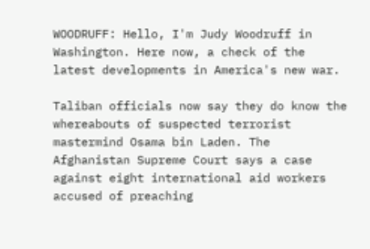WOODRUFF: Hello, I'm Judy Woodruff in Washington. Here now, a check of the latest developments in America's new war.

Taliban officials now say they do know the whereabouts of suspected terrorist mastermind Osama bin Laden. The Afghanistan Supreme Court says a case against eight international aid workers accused of preaching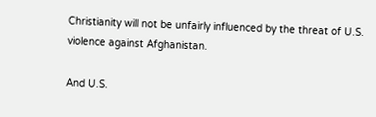Christianity will not be unfairly influenced by the threat of U.S. violence against Afghanistan.

And U.S.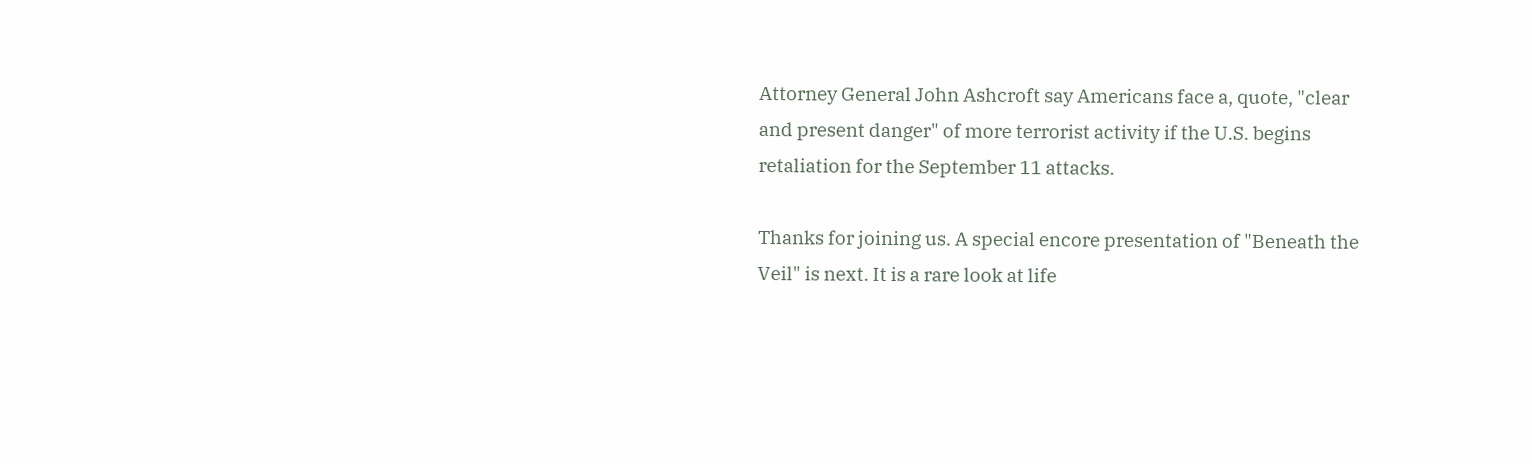Attorney General John Ashcroft say Americans face a, quote, "clear and present danger" of more terrorist activity if the U.S. begins retaliation for the September 11 attacks.

Thanks for joining us. A special encore presentation of "Beneath the Veil" is next. It is a rare look at life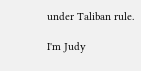under Taliban rule.

I'm Judy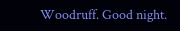Woodruff. Good night.